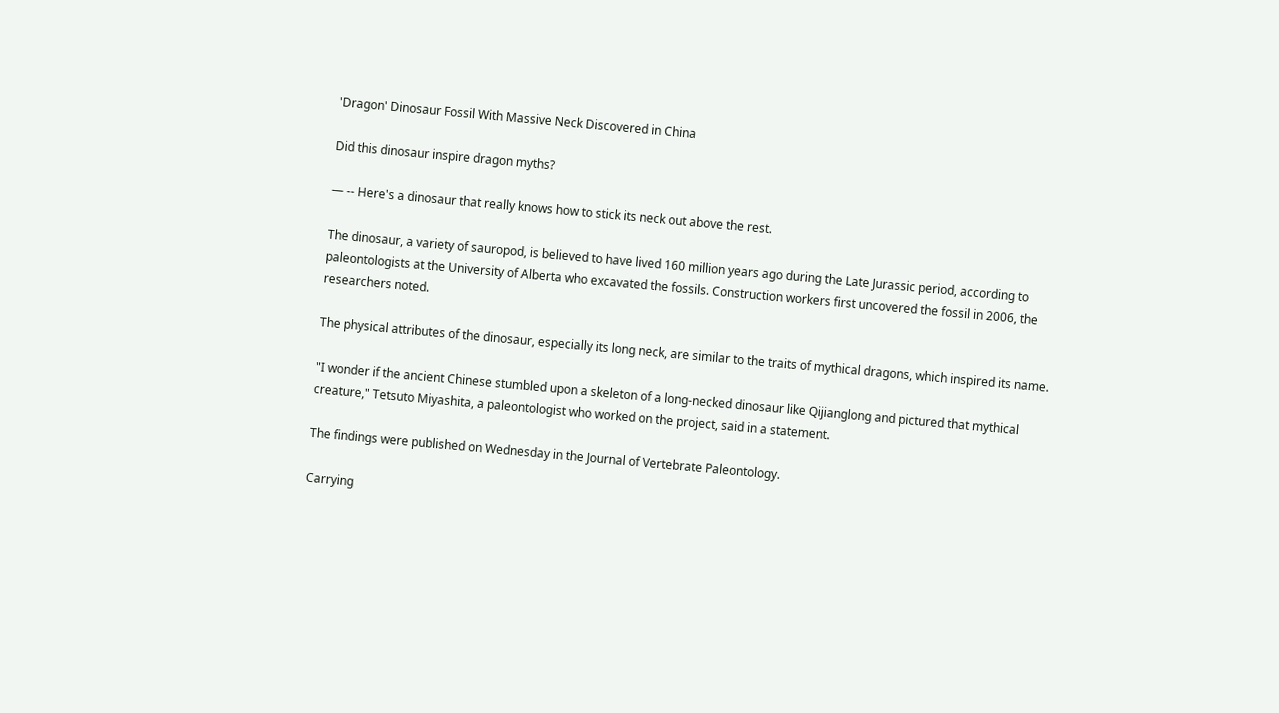'Dragon' Dinosaur Fossil With Massive Neck Discovered in China

Did this dinosaur inspire dragon myths?

— -- Here's a dinosaur that really knows how to stick its neck out above the rest.

The dinosaur, a variety of sauropod, is believed to have lived 160 million years ago during the Late Jurassic period, according to paleontologists at the University of Alberta who excavated the fossils. Construction workers first uncovered the fossil in 2006, the researchers noted.

The physical attributes of the dinosaur, especially its long neck, are similar to the traits of mythical dragons, which inspired its name.

"I wonder if the ancient Chinese stumbled upon a skeleton of a long-necked dinosaur like Qijianglong and pictured that mythical creature," Tetsuto Miyashita, a paleontologist who worked on the project, said in a statement.

The findings were published on Wednesday in the Journal of Vertebrate Paleontology.

Carrying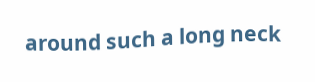around such a long neck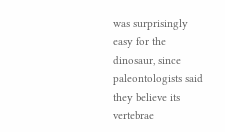was surprisingly easy for the dinosaur, since paleontologists said they believe its vertebrae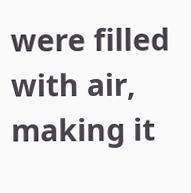were filled with air, making it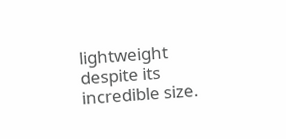lightweight despite its incredible size.